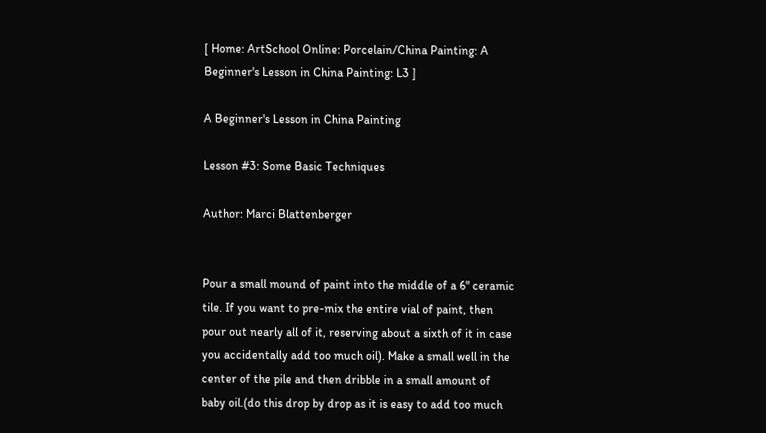[ Home: ArtSchool Online: Porcelain/China Painting: A Beginner's Lesson in China Painting: L3 ]

A Beginner's Lesson in China Painting

Lesson #3: Some Basic Techniques

Author: Marci Blattenberger


Pour a small mound of paint into the middle of a 6" ceramic tile. If you want to pre-mix the entire vial of paint, then pour out nearly all of it, reserving about a sixth of it in case you accidentally add too much oil). Make a small well in the center of the pile and then dribble in a small amount of baby oil.(do this drop by drop as it is easy to add too much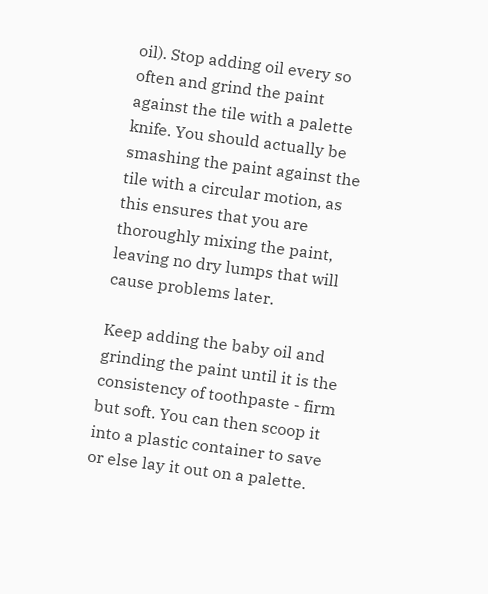oil). Stop adding oil every so often and grind the paint against the tile with a palette knife. You should actually be smashing the paint against the tile with a circular motion, as this ensures that you are thoroughly mixing the paint, leaving no dry lumps that will cause problems later.

Keep adding the baby oil and grinding the paint until it is the consistency of toothpaste - firm but soft. You can then scoop it into a plastic container to save or else lay it out on a palette.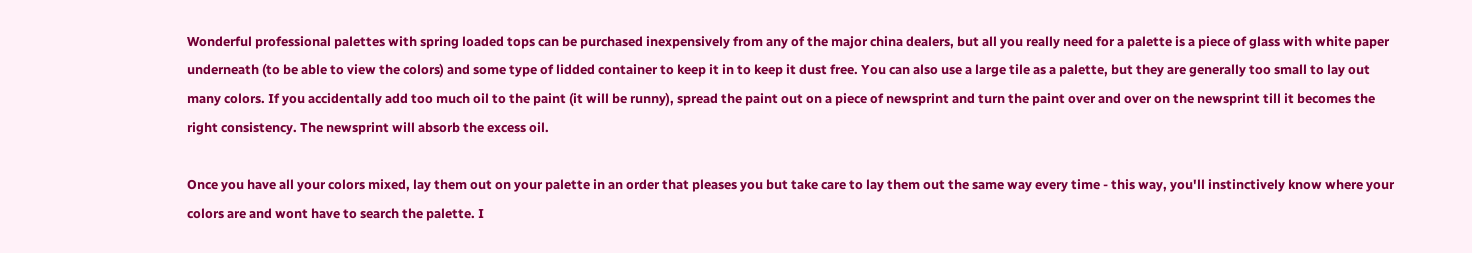Wonderful professional palettes with spring loaded tops can be purchased inexpensively from any of the major china dealers, but all you really need for a palette is a piece of glass with white paper underneath (to be able to view the colors) and some type of lidded container to keep it in to keep it dust free. You can also use a large tile as a palette, but they are generally too small to lay out many colors. If you accidentally add too much oil to the paint (it will be runny), spread the paint out on a piece of newsprint and turn the paint over and over on the newsprint till it becomes the right consistency. The newsprint will absorb the excess oil.

Once you have all your colors mixed, lay them out on your palette in an order that pleases you but take care to lay them out the same way every time - this way, you'll instinctively know where your colors are and wont have to search the palette. I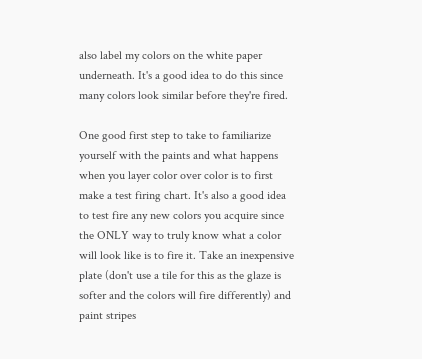also label my colors on the white paper underneath. It's a good idea to do this since many colors look similar before they're fired.

One good first step to take to familiarize yourself with the paints and what happens when you layer color over color is to first make a test firing chart. It's also a good idea to test fire any new colors you acquire since the ONLY way to truly know what a color will look like is to fire it. Take an inexpensive plate (don't use a tile for this as the glaze is softer and the colors will fire differently) and paint stripes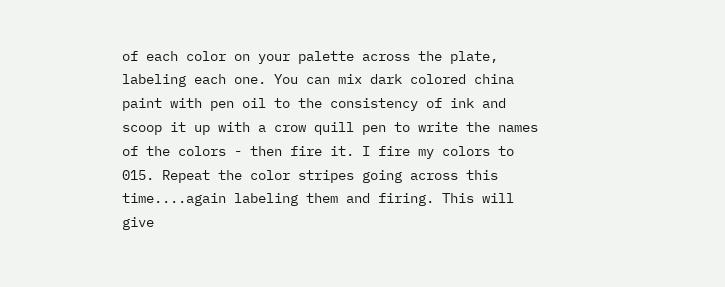of each color on your palette across the plate, labeling each one. You can mix dark colored china paint with pen oil to the consistency of ink and scoop it up with a crow quill pen to write the names of the colors - then fire it. I fire my colors to 015. Repeat the color stripes going across this time....again labeling them and firing. This will give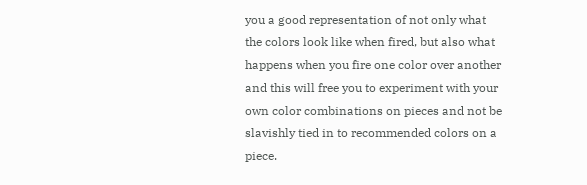you a good representation of not only what the colors look like when fired, but also what happens when you fire one color over another and this will free you to experiment with your own color combinations on pieces and not be slavishly tied in to recommended colors on a piece.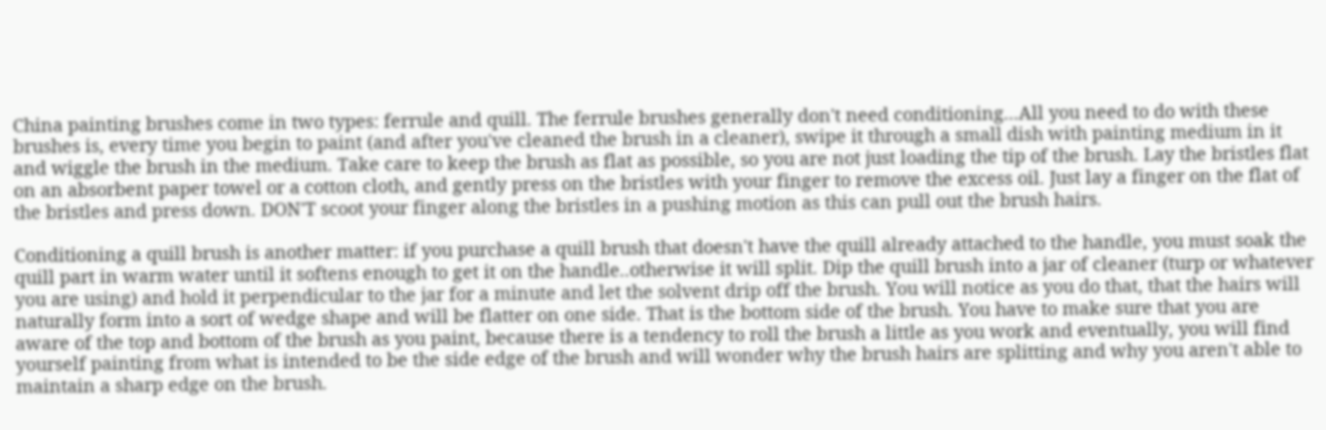China painting brushes come in two types: ferrule and quill. The ferrule brushes generally don't need conditioning...All you need to do with these brushes is, every time you begin to paint (and after you've cleaned the brush in a cleaner), swipe it through a small dish with painting medium in it and wiggle the brush in the medium. Take care to keep the brush as flat as possible, so you are not just loading the tip of the brush. Lay the bristles flat on an absorbent paper towel or a cotton cloth, and gently press on the bristles with your finger to remove the excess oil. Just lay a finger on the flat of the bristles and press down. DON'T scoot your finger along the bristles in a pushing motion as this can pull out the brush hairs.

Conditioning a quill brush is another matter: if you purchase a quill brush that doesn't have the quill already attached to the handle, you must soak the quill part in warm water until it softens enough to get it on the handle..otherwise it will split. Dip the quill brush into a jar of cleaner (turp or whatever you are using) and hold it perpendicular to the jar for a minute and let the solvent drip off the brush. You will notice as you do that, that the hairs will naturally form into a sort of wedge shape and will be flatter on one side. That is the bottom side of the brush. You have to make sure that you are aware of the top and bottom of the brush as you paint, because there is a tendency to roll the brush a little as you work and eventually, you will find yourself painting from what is intended to be the side edge of the brush and will wonder why the brush hairs are splitting and why you aren't able to maintain a sharp edge on the brush.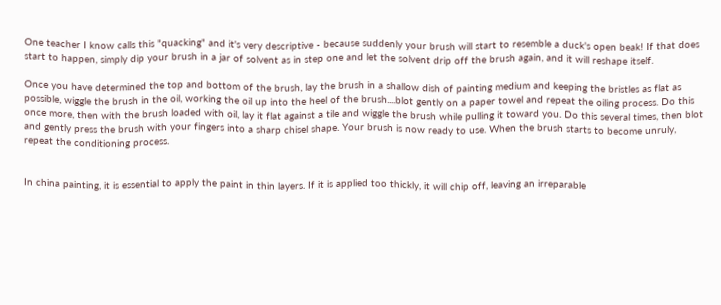One teacher I know calls this "quacking" and it's very descriptive - because suddenly your brush will start to resemble a duck's open beak! If that does start to happen, simply dip your brush in a jar of solvent as in step one and let the solvent drip off the brush again, and it will reshape itself.

Once you have determined the top and bottom of the brush, lay the brush in a shallow dish of painting medium and keeping the bristles as flat as possible, wiggle the brush in the oil, working the oil up into the heel of the brush....blot gently on a paper towel and repeat the oiling process. Do this once more, then with the brush loaded with oil, lay it flat against a tile and wiggle the brush while pulling it toward you. Do this several times, then blot and gently press the brush with your fingers into a sharp chisel shape. Your brush is now ready to use. When the brush starts to become unruly, repeat the conditioning process.


In china painting, it is essential to apply the paint in thin layers. If it is applied too thickly, it will chip off, leaving an irreparable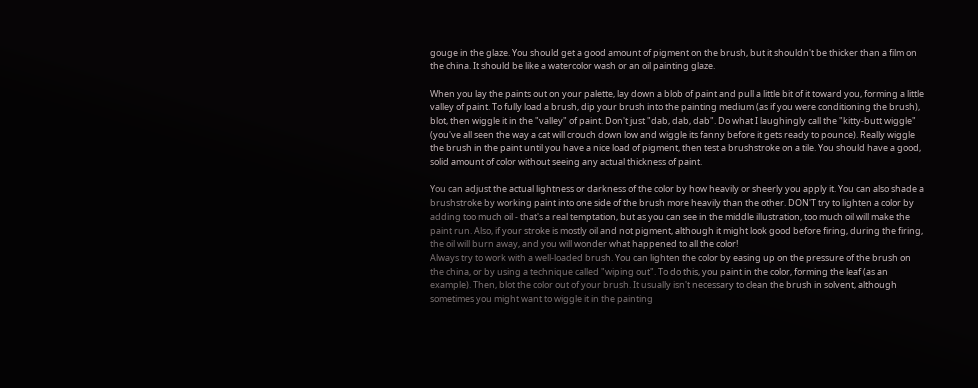gouge in the glaze. You should get a good amount of pigment on the brush, but it shouldn't be thicker than a film on the china. It should be like a watercolor wash or an oil painting glaze.

When you lay the paints out on your palette, lay down a blob of paint and pull a little bit of it toward you, forming a little valley of paint. To fully load a brush, dip your brush into the painting medium (as if you were conditioning the brush), blot, then wiggle it in the "valley" of paint. Don't just "dab, dab, dab". Do what I laughingly call the "kitty-butt wiggle" (you've all seen the way a cat will crouch down low and wiggle its fanny before it gets ready to pounce). Really wiggle the brush in the paint until you have a nice load of pigment, then test a brushstroke on a tile. You should have a good, solid amount of color without seeing any actual thickness of paint.

You can adjust the actual lightness or darkness of the color by how heavily or sheerly you apply it. You can also shade a brushstroke by working paint into one side of the brush more heavily than the other. DON'T try to lighten a color by adding too much oil - that's a real temptation, but as you can see in the middle illustration, too much oil will make the paint run. Also, if your stroke is mostly oil and not pigment, although it might look good before firing, during the firing, the oil will burn away, and you will wonder what happened to all the color!
Always try to work with a well-loaded brush. You can lighten the color by easing up on the pressure of the brush on the china, or by using a technique called "wiping out". To do this, you paint in the color, forming the leaf (as an example). Then, blot the color out of your brush. It usually isn't necessary to clean the brush in solvent, although sometimes you might want to wiggle it in the painting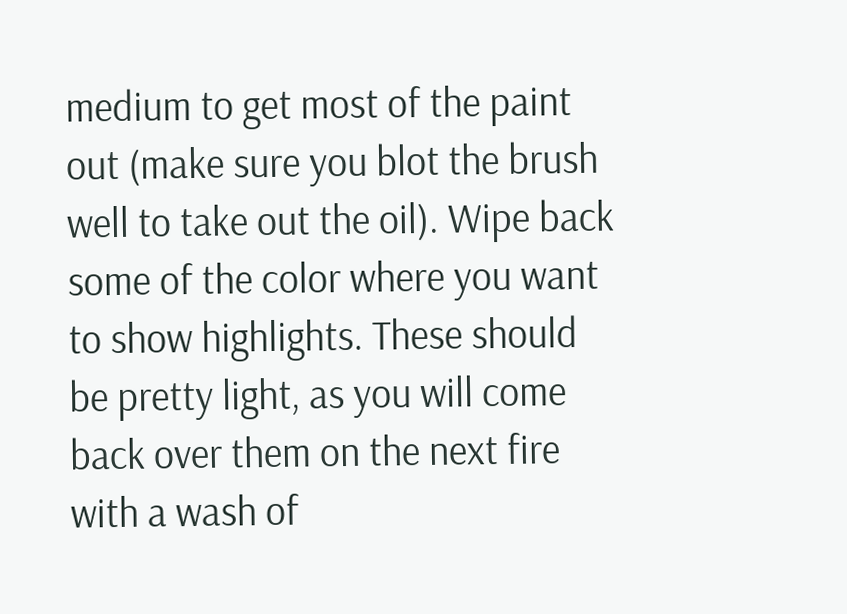medium to get most of the paint out (make sure you blot the brush well to take out the oil). Wipe back some of the color where you want to show highlights. These should be pretty light, as you will come back over them on the next fire with a wash of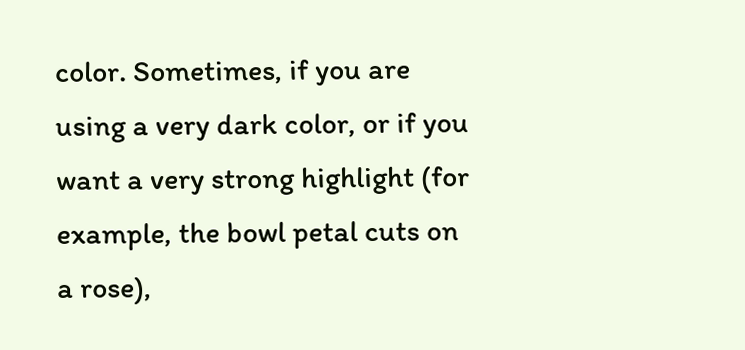color. Sometimes, if you are using a very dark color, or if you want a very strong highlight (for example, the bowl petal cuts on a rose),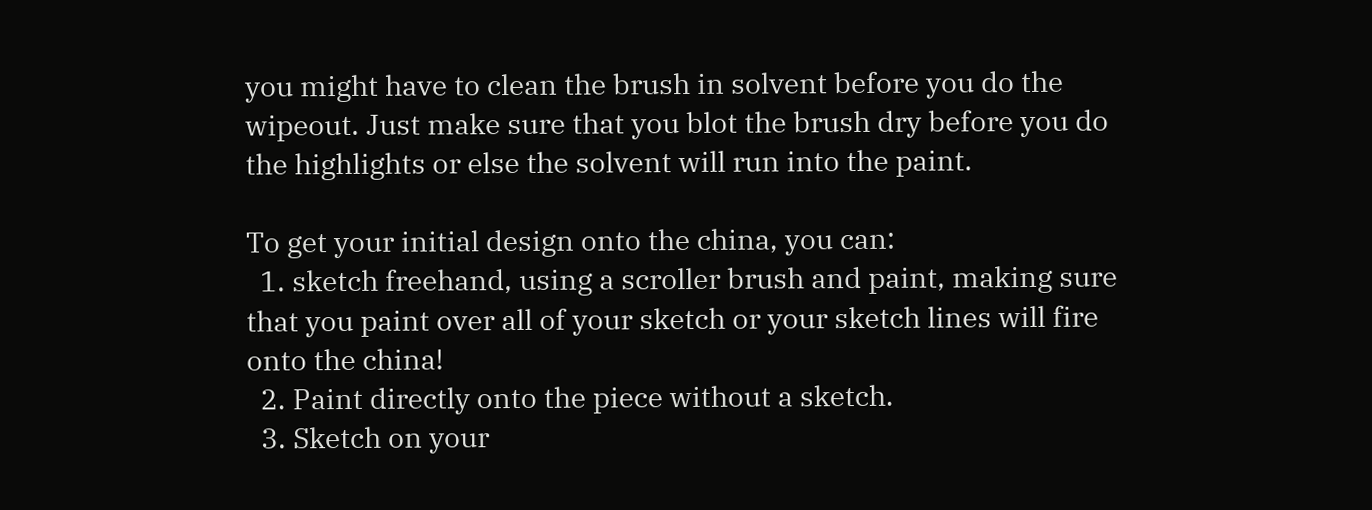you might have to clean the brush in solvent before you do the wipeout. Just make sure that you blot the brush dry before you do the highlights or else the solvent will run into the paint.

To get your initial design onto the china, you can:
  1. sketch freehand, using a scroller brush and paint, making sure that you paint over all of your sketch or your sketch lines will fire onto the china!
  2. Paint directly onto the piece without a sketch.
  3. Sketch on your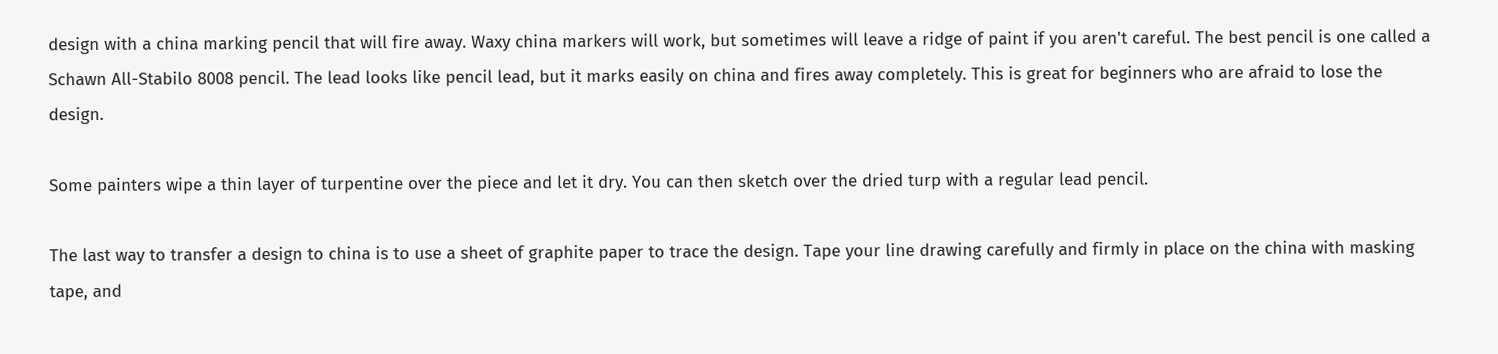design with a china marking pencil that will fire away. Waxy china markers will work, but sometimes will leave a ridge of paint if you aren't careful. The best pencil is one called a Schawn All-Stabilo 8008 pencil. The lead looks like pencil lead, but it marks easily on china and fires away completely. This is great for beginners who are afraid to lose the design.

Some painters wipe a thin layer of turpentine over the piece and let it dry. You can then sketch over the dried turp with a regular lead pencil.

The last way to transfer a design to china is to use a sheet of graphite paper to trace the design. Tape your line drawing carefully and firmly in place on the china with masking tape, and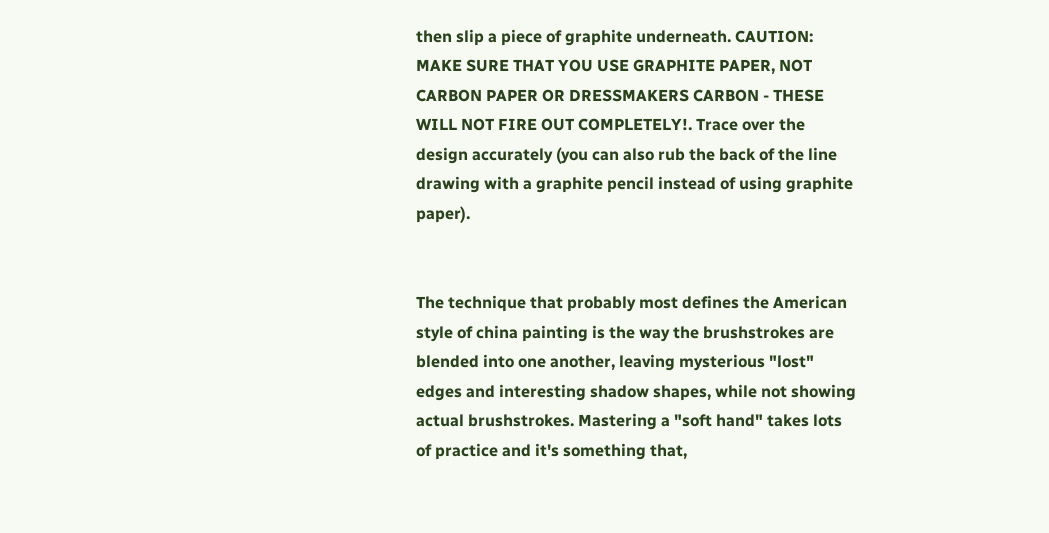then slip a piece of graphite underneath. CAUTION: MAKE SURE THAT YOU USE GRAPHITE PAPER, NOT CARBON PAPER OR DRESSMAKERS CARBON - THESE WILL NOT FIRE OUT COMPLETELY!. Trace over the design accurately (you can also rub the back of the line drawing with a graphite pencil instead of using graphite paper).


The technique that probably most defines the American style of china painting is the way the brushstrokes are blended into one another, leaving mysterious "lost" edges and interesting shadow shapes, while not showing actual brushstrokes. Mastering a "soft hand" takes lots of practice and it's something that,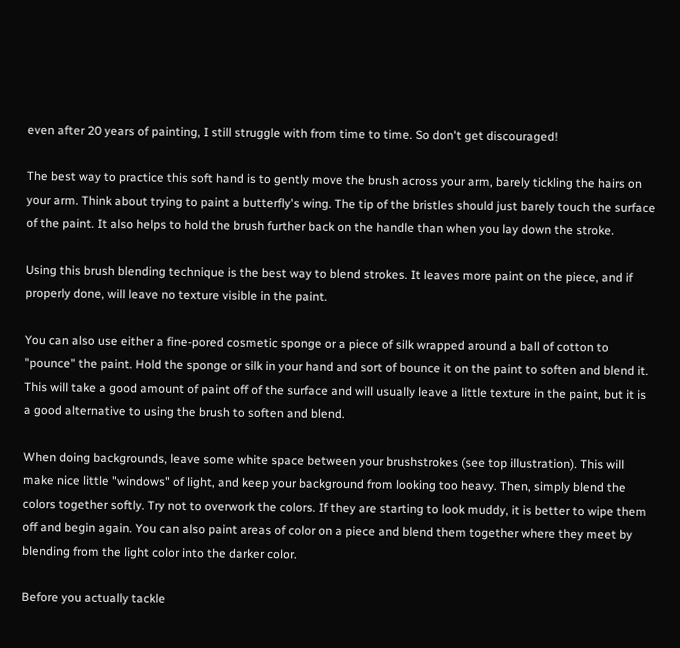even after 20 years of painting, I still struggle with from time to time. So don't get discouraged!

The best way to practice this soft hand is to gently move the brush across your arm, barely tickling the hairs on your arm. Think about trying to paint a butterfly's wing. The tip of the bristles should just barely touch the surface of the paint. It also helps to hold the brush further back on the handle than when you lay down the stroke.

Using this brush blending technique is the best way to blend strokes. It leaves more paint on the piece, and if properly done, will leave no texture visible in the paint.

You can also use either a fine-pored cosmetic sponge or a piece of silk wrapped around a ball of cotton to "pounce" the paint. Hold the sponge or silk in your hand and sort of bounce it on the paint to soften and blend it. This will take a good amount of paint off of the surface and will usually leave a little texture in the paint, but it is a good alternative to using the brush to soften and blend.

When doing backgrounds, leave some white space between your brushstrokes (see top illustration). This will make nice little "windows" of light, and keep your background from looking too heavy. Then, simply blend the colors together softly. Try not to overwork the colors. If they are starting to look muddy, it is better to wipe them off and begin again. You can also paint areas of color on a piece and blend them together where they meet by blending from the light color into the darker color.

Before you actually tackle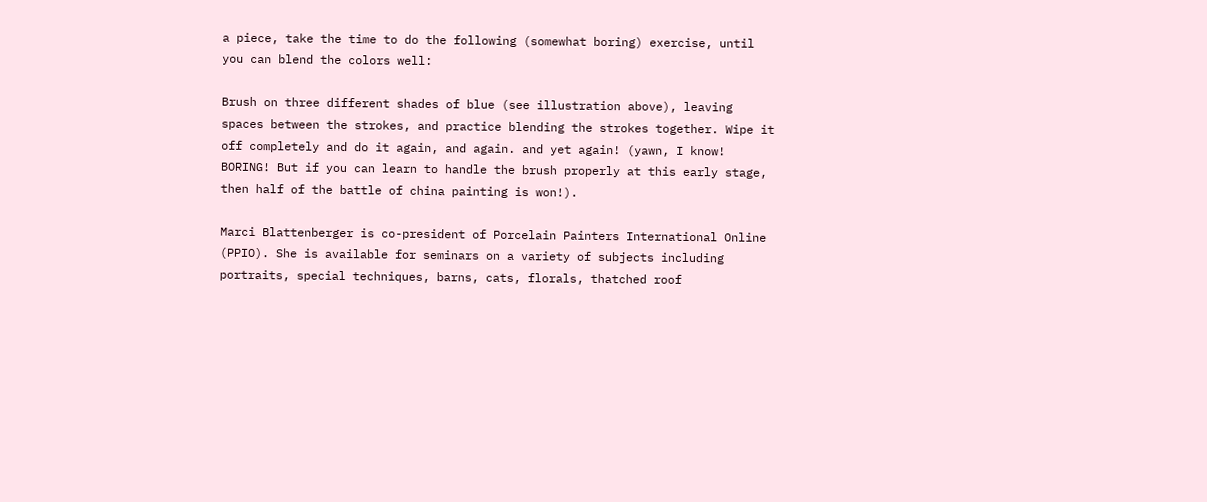a piece, take the time to do the following (somewhat boring) exercise, until you can blend the colors well:

Brush on three different shades of blue (see illustration above), leaving spaces between the strokes, and practice blending the strokes together. Wipe it off completely and do it again, and again. and yet again! (yawn, I know! BORING! But if you can learn to handle the brush properly at this early stage, then half of the battle of china painting is won!).

Marci Blattenberger is co-president of Porcelain Painters International Online (PPIO). She is available for seminars on a variety of subjects including portraits, special techniques, barns, cats, florals, thatched roof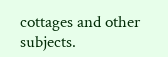cottages and other subjects.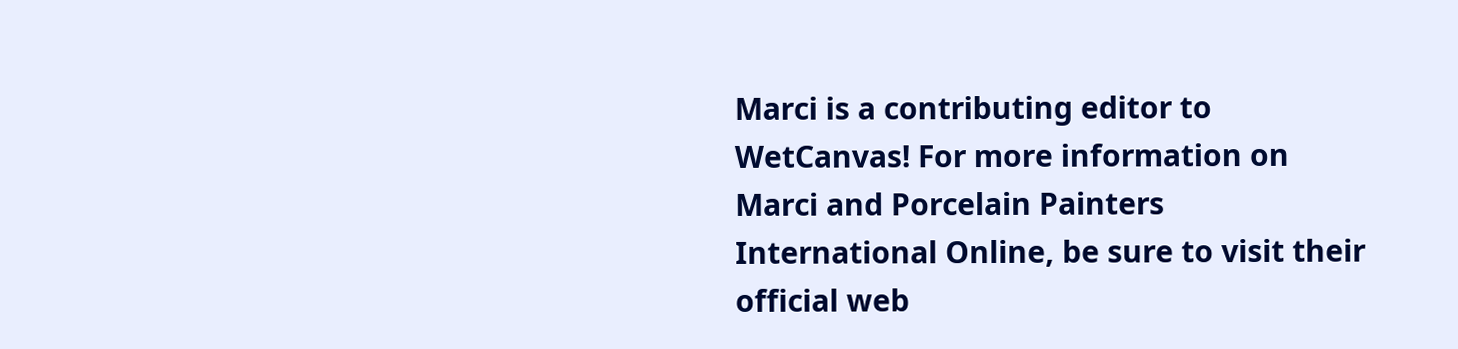Marci is a contributing editor to WetCanvas! For more information on Marci and Porcelain Painters International Online, be sure to visit their official web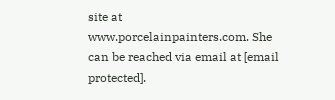site at www.porcelainpainters.com. She can be reached via email at [email protected].